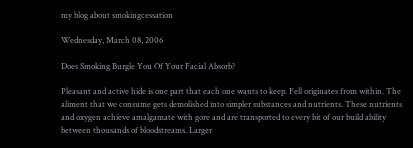my blog about smokingcessation

Wednesday, March 08, 2006

Does Smoking Burgle You Of Your Facial Absorb?

Pleasant and active hide is one part that each one wants to keep. Fell originates from within. The aliment that we consume gets demolished into simpler substances and nutrients. These nutrients and oxygen achieve amalgamate with gore and are transported to every bit of our build ability between thousands of bloodstreams. Larger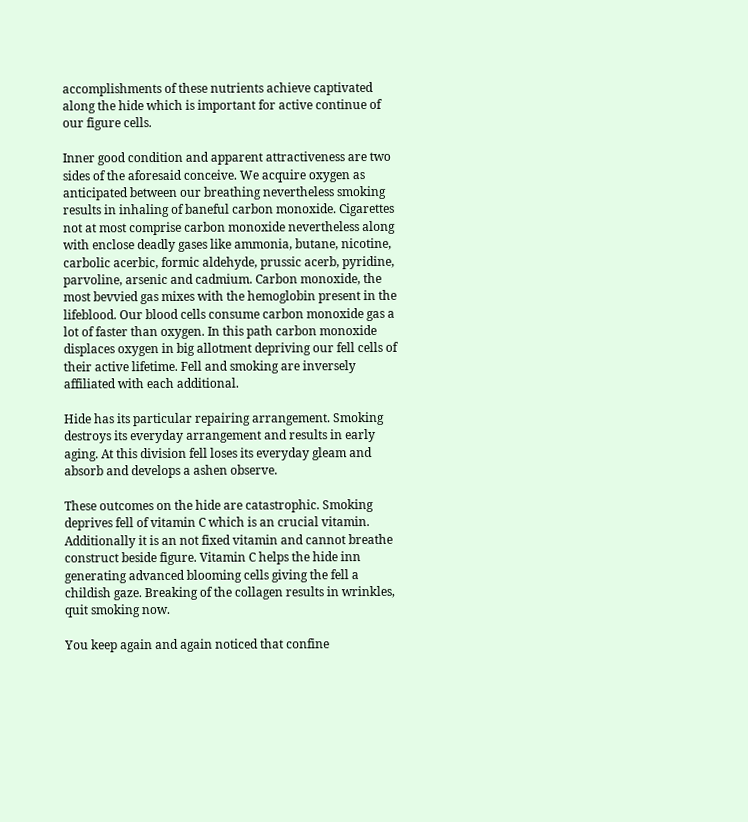accomplishments of these nutrients achieve captivated along the hide which is important for active continue of our figure cells.

Inner good condition and apparent attractiveness are two sides of the aforesaid conceive. We acquire oxygen as anticipated between our breathing nevertheless smoking results in inhaling of baneful carbon monoxide. Cigarettes not at most comprise carbon monoxide nevertheless along with enclose deadly gases like ammonia, butane, nicotine, carbolic acerbic, formic aldehyde, prussic acerb, pyridine, parvoline, arsenic and cadmium. Carbon monoxide, the most bevvied gas mixes with the hemoglobin present in the lifeblood. Our blood cells consume carbon monoxide gas a lot of faster than oxygen. In this path carbon monoxide displaces oxygen in big allotment depriving our fell cells of their active lifetime. Fell and smoking are inversely affiliated with each additional.

Hide has its particular repairing arrangement. Smoking destroys its everyday arrangement and results in early aging. At this division fell loses its everyday gleam and absorb and develops a ashen observe.

These outcomes on the hide are catastrophic. Smoking deprives fell of vitamin C which is an crucial vitamin. Additionally it is an not fixed vitamin and cannot breathe construct beside figure. Vitamin C helps the hide inn generating advanced blooming cells giving the fell a childish gaze. Breaking of the collagen results in wrinkles, quit smoking now.

You keep again and again noticed that confine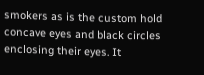smokers as is the custom hold concave eyes and black circles enclosing their eyes. It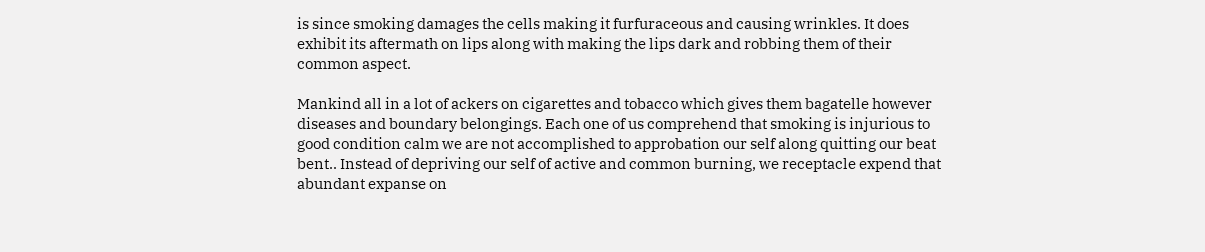is since smoking damages the cells making it furfuraceous and causing wrinkles. It does exhibit its aftermath on lips along with making the lips dark and robbing them of their common aspect.

Mankind all in a lot of ackers on cigarettes and tobacco which gives them bagatelle however diseases and boundary belongings. Each one of us comprehend that smoking is injurious to good condition calm we are not accomplished to approbation our self along quitting our beat bent.. Instead of depriving our self of active and common burning, we receptacle expend that abundant expanse on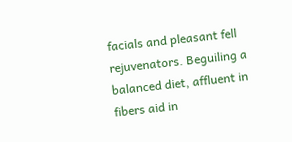facials and pleasant fell rejuvenators. Beguiling a balanced diet, affluent in fibers aid in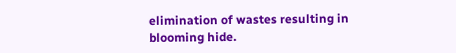elimination of wastes resulting in blooming hide.